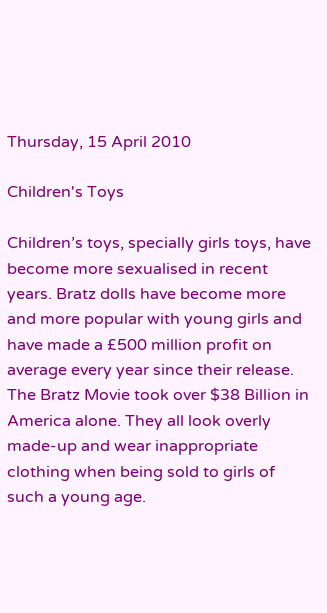Thursday, 15 April 2010

Children's Toys

Children’s toys, specially girls toys, have become more sexualised in recent years. Bratz dolls have become more and more popular with young girls and have made a £500 million profit on average every year since their release. The Bratz Movie took over $38 Billion in America alone. They all look overly made-up and wear inappropriate clothing when being sold to girls of such a young age.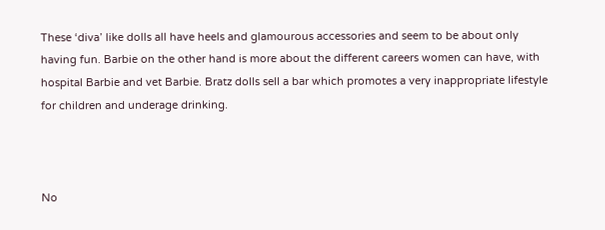These ‘diva’ like dolls all have heels and glamourous accessories and seem to be about only having fun. Barbie on the other hand is more about the different careers women can have, with hospital Barbie and vet Barbie. Bratz dolls sell a bar which promotes a very inappropriate lifestyle for children and underage drinking.



No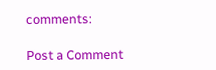comments:

Post a Comment